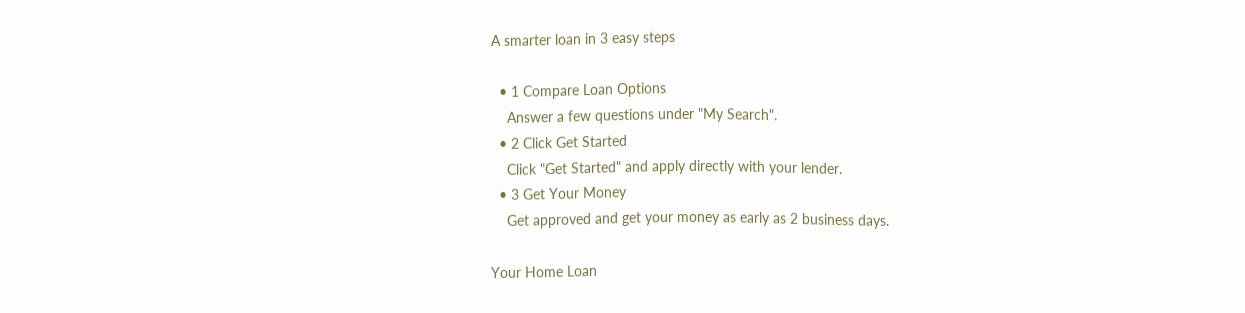A smarter loan in 3 easy steps

  • 1 Compare Loan Options
    Answer a few questions under "My Search".
  • 2 Click Get Started
    Click "Get Started" and apply directly with your lender.
  • 3 Get Your Money
    Get approved and get your money as early as 2 business days.

Your Home Loan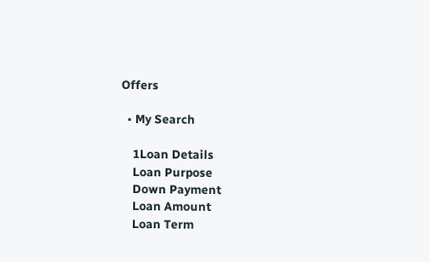Offers

  • My Search

    1Loan Details
    Loan Purpose
    Down Payment
    Loan Amount
    Loan Term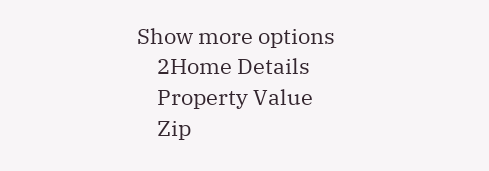Show more options
    2Home Details
    Property Value
    Zip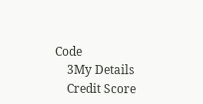Code
    3My Details
    Credit Score